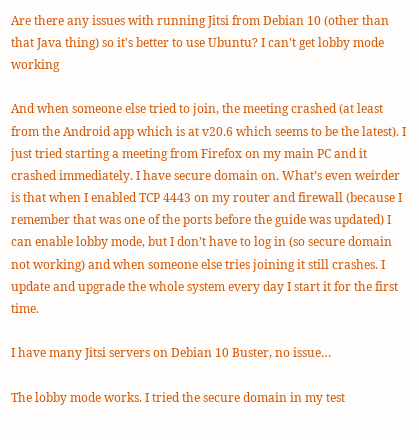Are there any issues with running Jitsi from Debian 10 (other than that Java thing) so it's better to use Ubuntu? I can't get lobby mode working

And when someone else tried to join, the meeting crashed (at least from the Android app which is at v20.6 which seems to be the latest). I just tried starting a meeting from Firefox on my main PC and it crashed immediately. I have secure domain on. What’s even weirder is that when I enabled TCP 4443 on my router and firewall (because I remember that was one of the ports before the guide was updated) I can enable lobby mode, but I don’t have to log in (so secure domain not working) and when someone else tries joining it still crashes. I update and upgrade the whole system every day I start it for the first time.

I have many Jitsi servers on Debian 10 Buster, no issue…

The lobby mode works. I tried the secure domain in my test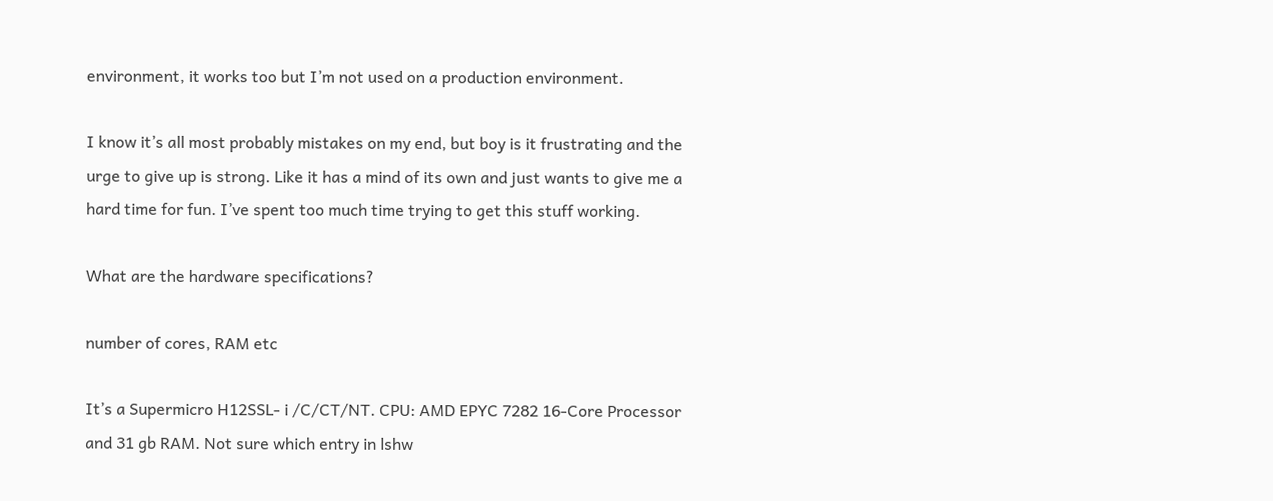environment, it works too but I’m not used on a production environment.

I know it’s all most probably mistakes on my end, but boy is it frustrating and the urge to give up is strong. Like it has a mind of its own and just wants to give me a hard time for fun. I’ve spent too much time trying to get this stuff working.

What are the hardware specifications?

number of cores, RAM etc

It’s a Supermicro H12SSL- i /C/CT/NT. CPU: AMD EPYC 7282 16-Core Processor and 31 gb RAM. Not sure which entry in lshw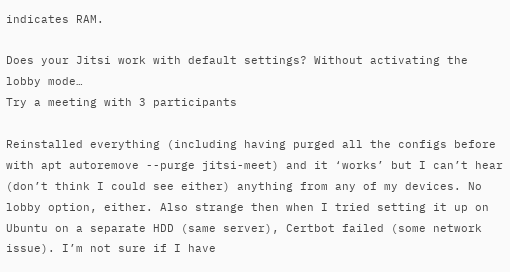indicates RAM.

Does your Jitsi work with default settings? Without activating the lobby mode…
Try a meeting with 3 participants

Reinstalled everything (including having purged all the configs before with apt autoremove --purge jitsi-meet) and it ‘works’ but I can’t hear (don’t think I could see either) anything from any of my devices. No lobby option, either. Also strange then when I tried setting it up on Ubuntu on a separate HDD (same server), Certbot failed (some network issue). I’m not sure if I have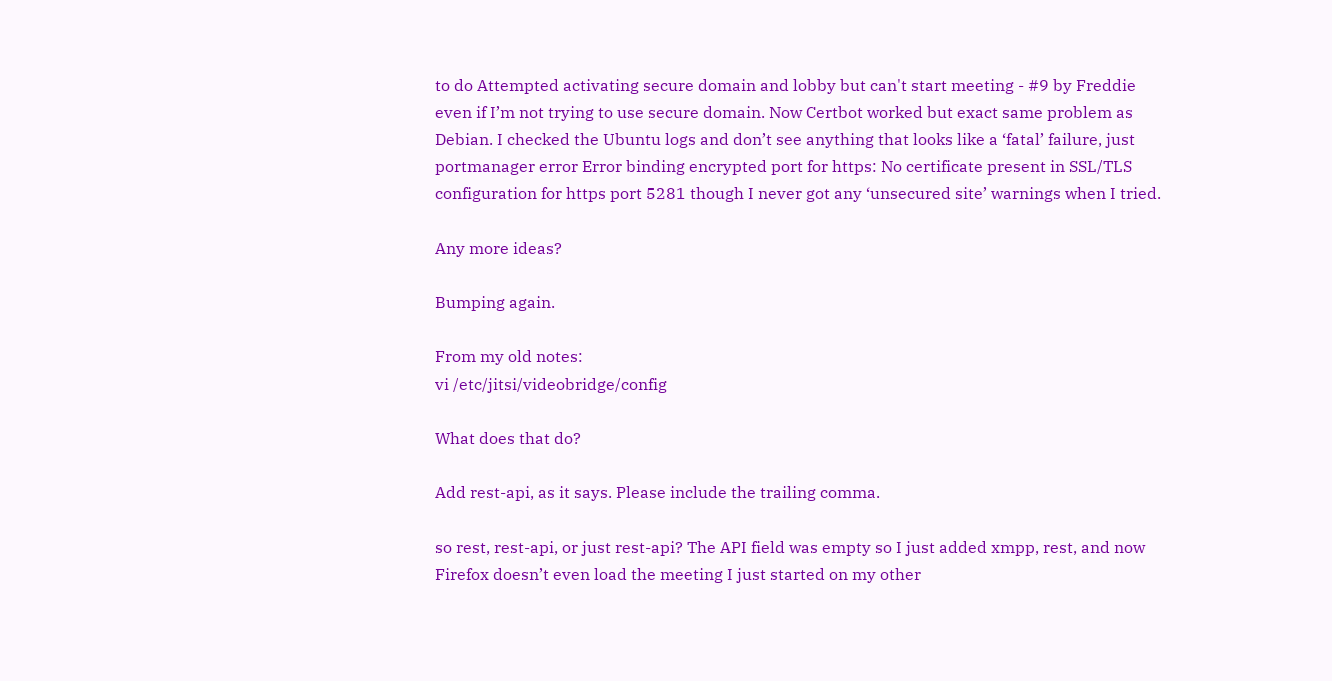to do Attempted activating secure domain and lobby but can't start meeting - #9 by Freddie even if I’m not trying to use secure domain. Now Certbot worked but exact same problem as Debian. I checked the Ubuntu logs and don’t see anything that looks like a ‘fatal’ failure, just portmanager error Error binding encrypted port for https: No certificate present in SSL/TLS configuration for https port 5281 though I never got any ‘unsecured site’ warnings when I tried.

Any more ideas?

Bumping again.

From my old notes:
vi /etc/jitsi/videobridge/config

What does that do?

Add rest-api, as it says. Please include the trailing comma.

so rest, rest-api, or just rest-api? The API field was empty so I just added xmpp, rest, and now Firefox doesn’t even load the meeting I just started on my other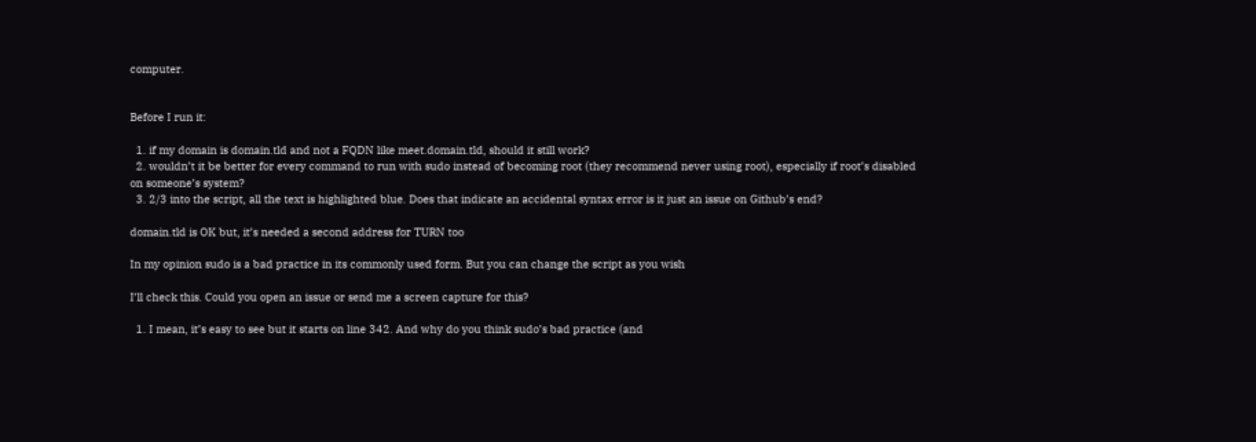computer.


Before I run it:

  1. if my domain is domain.tld and not a FQDN like meet.domain.tld, should it still work?
  2. wouldn’t it be better for every command to run with sudo instead of becoming root (they recommend never using root), especially if root’s disabled on someone’s system?
  3. 2/3 into the script, all the text is highlighted blue. Does that indicate an accidental syntax error is it just an issue on Github’s end?

domain.tld is OK but, it’s needed a second address for TURN too

In my opinion sudo is a bad practice in its commonly used form. But you can change the script as you wish

I’ll check this. Could you open an issue or send me a screen capture for this?

  1. I mean, it’s easy to see but it starts on line 342. And why do you think sudo’s bad practice (and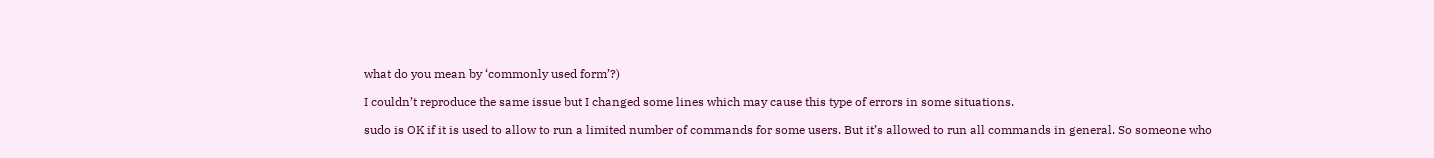what do you mean by ‘commonly used form’?)

I couldn’t reproduce the same issue but I changed some lines which may cause this type of errors in some situations.

sudo is OK if it is used to allow to run a limited number of commands for some users. But it’s allowed to run all commands in general. So someone who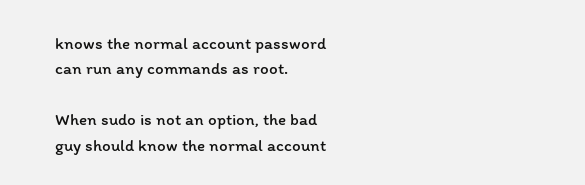knows the normal account password can run any commands as root.

When sudo is not an option, the bad guy should know the normal account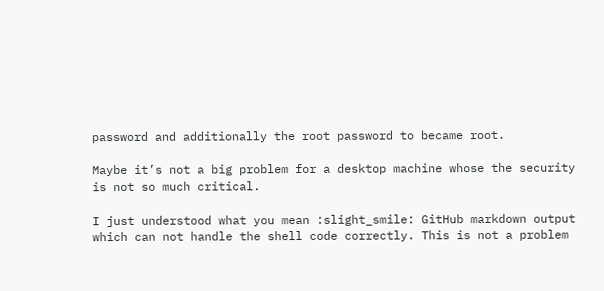password and additionally the root password to became root.

Maybe it’s not a big problem for a desktop machine whose the security is not so much critical.

I just understood what you mean :slight_smile: GitHub markdown output which can not handle the shell code correctly. This is not a problem